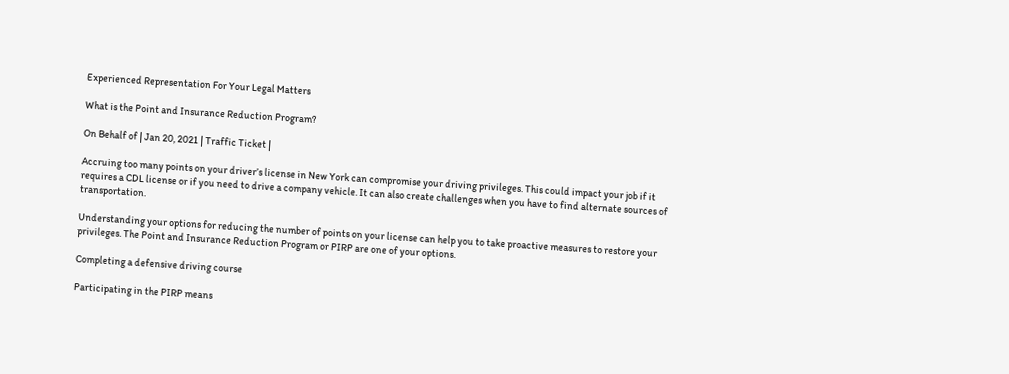Experienced Representation For Your Legal Matters

What is the Point and Insurance Reduction Program?

On Behalf of | Jan 20, 2021 | Traffic Ticket |

Accruing too many points on your driver’s license in New York can compromise your driving privileges. This could impact your job if it requires a CDL license or if you need to drive a company vehicle. It can also create challenges when you have to find alternate sources of transportation.

Understanding your options for reducing the number of points on your license can help you to take proactive measures to restore your privileges. The Point and Insurance Reduction Program or PIRP are one of your options.

Completing a defensive driving course

Participating in the PIRP means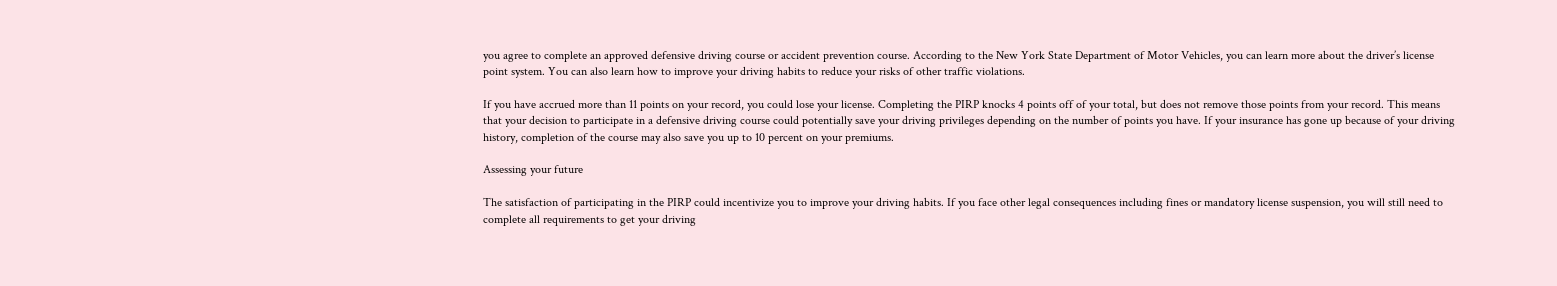you agree to complete an approved defensive driving course or accident prevention course. According to the New York State Department of Motor Vehicles, you can learn more about the driver’s license point system. You can also learn how to improve your driving habits to reduce your risks of other traffic violations.

If you have accrued more than 11 points on your record, you could lose your license. Completing the PIRP knocks 4 points off of your total, but does not remove those points from your record. This means that your decision to participate in a defensive driving course could potentially save your driving privileges depending on the number of points you have. If your insurance has gone up because of your driving history, completion of the course may also save you up to 10 percent on your premiums.

Assessing your future

The satisfaction of participating in the PIRP could incentivize you to improve your driving habits. If you face other legal consequences including fines or mandatory license suspension, you will still need to complete all requirements to get your driving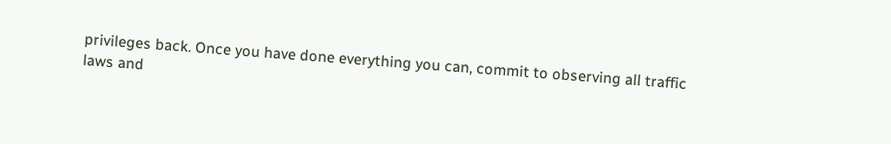privileges back. Once you have done everything you can, commit to observing all traffic laws and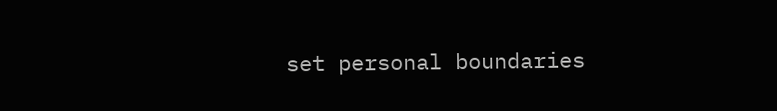set personal boundaries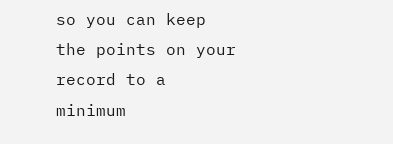so you can keep the points on your record to a minimum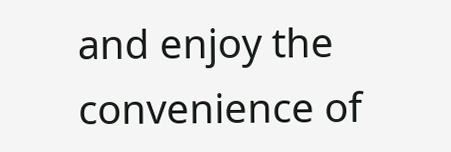and enjoy the convenience of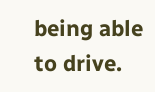being able to drive.